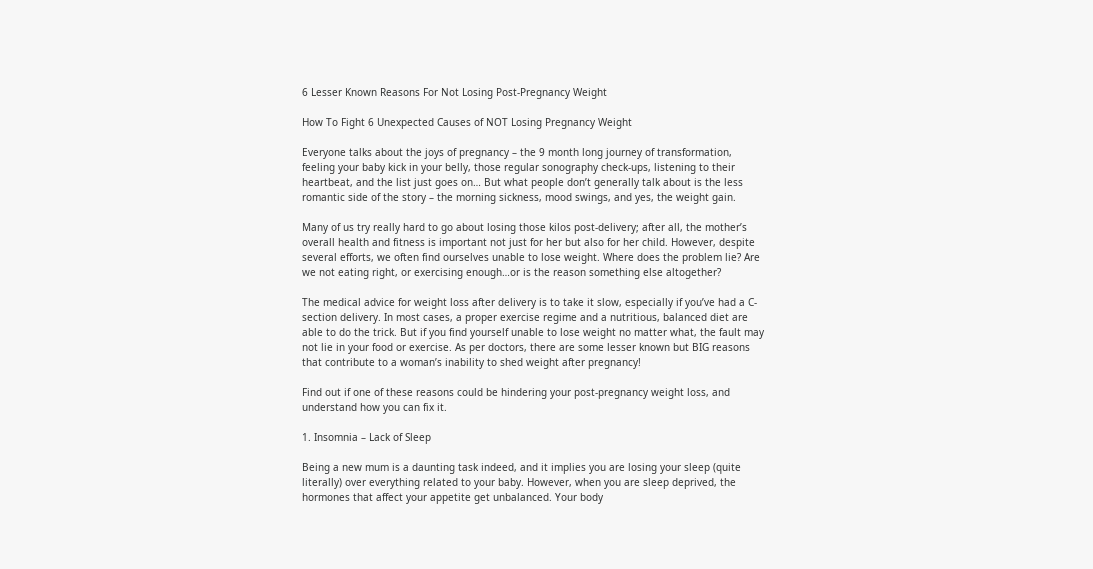6 Lesser Known Reasons For Not Losing Post-Pregnancy Weight

How To Fight 6 Unexpected Causes of NOT Losing Pregnancy Weight

Everyone talks about the joys of pregnancy – the 9 month long journey of transformation, feeling your baby kick in your belly, those regular sonography check-ups, listening to their heartbeat, and the list just goes on… But what people don’t generally talk about is the less romantic side of the story – the morning sickness, mood swings, and yes, the weight gain.

Many of us try really hard to go about losing those kilos post-delivery; after all, the mother’s overall health and fitness is important not just for her but also for her child. However, despite several efforts, we often find ourselves unable to lose weight. Where does the problem lie? Are we not eating right, or exercising enough…or is the reason something else altogether?

The medical advice for weight loss after delivery is to take it slow, especially if you’ve had a C-section delivery. In most cases, a proper exercise regime and a nutritious, balanced diet are able to do the trick. But if you find yourself unable to lose weight no matter what, the fault may not lie in your food or exercise. As per doctors, there are some lesser known but BIG reasons that contribute to a woman’s inability to shed weight after pregnancy!

Find out if one of these reasons could be hindering your post-pregnancy weight loss, and understand how you can fix it.

1. Insomnia – Lack of Sleep

Being a new mum is a daunting task indeed, and it implies you are losing your sleep (quite literally) over everything related to your baby. However, when you are sleep deprived, the hormones that affect your appetite get unbalanced. Your body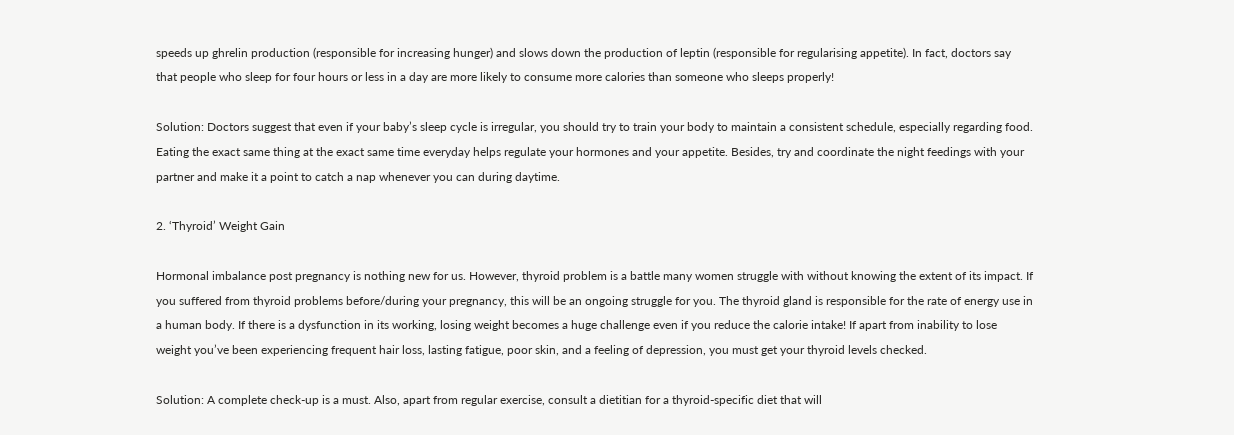speeds up ghrelin production (responsible for increasing hunger) and slows down the production of leptin (responsible for regularising appetite). In fact, doctors say that people who sleep for four hours or less in a day are more likely to consume more calories than someone who sleeps properly!

Solution: Doctors suggest that even if your baby’s sleep cycle is irregular, you should try to train your body to maintain a consistent schedule, especially regarding food. Eating the exact same thing at the exact same time everyday helps regulate your hormones and your appetite. Besides, try and coordinate the night feedings with your partner and make it a point to catch a nap whenever you can during daytime.

2. ‘Thyroid’ Weight Gain

Hormonal imbalance post pregnancy is nothing new for us. However, thyroid problem is a battle many women struggle with without knowing the extent of its impact. If you suffered from thyroid problems before/during your pregnancy, this will be an ongoing struggle for you. The thyroid gland is responsible for the rate of energy use in a human body. If there is a dysfunction in its working, losing weight becomes a huge challenge even if you reduce the calorie intake! If apart from inability to lose weight you’ve been experiencing frequent hair loss, lasting fatigue, poor skin, and a feeling of depression, you must get your thyroid levels checked.

Solution: A complete check-up is a must. Also, apart from regular exercise, consult a dietitian for a thyroid-specific diet that will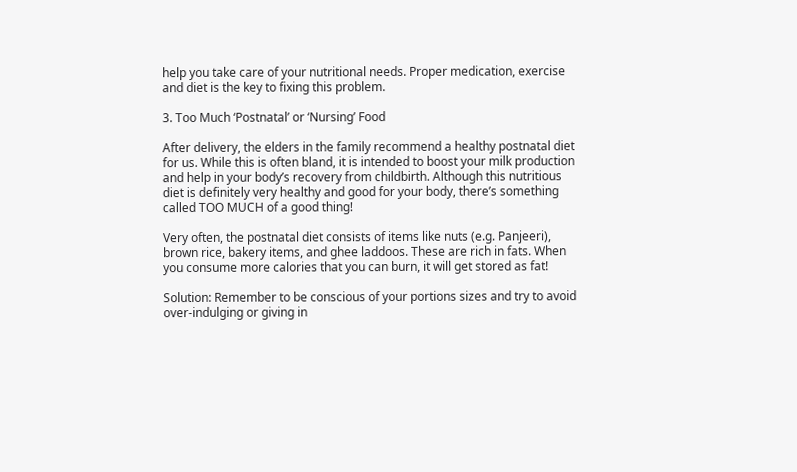help you take care of your nutritional needs. Proper medication, exercise and diet is the key to fixing this problem.

3. Too Much ‘Postnatal’ or ‘Nursing’ Food

After delivery, the elders in the family recommend a healthy postnatal diet for us. While this is often bland, it is intended to boost your milk production and help in your body’s recovery from childbirth. Although this nutritious diet is definitely very healthy and good for your body, there’s something called TOO MUCH of a good thing!

Very often, the postnatal diet consists of items like nuts (e.g. Panjeeri), brown rice, bakery items, and ghee laddoos. These are rich in fats. When you consume more calories that you can burn, it will get stored as fat!

Solution: Remember to be conscious of your portions sizes and try to avoid over-indulging or giving in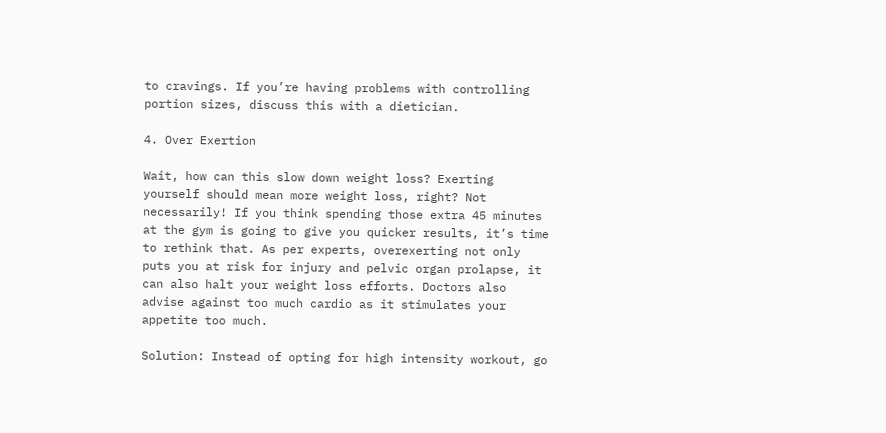to cravings. If you’re having problems with controlling portion sizes, discuss this with a dietician.

4. Over Exertion

Wait, how can this slow down weight loss? Exerting yourself should mean more weight loss, right? Not necessarily! If you think spending those extra 45 minutes at the gym is going to give you quicker results, it’s time to rethink that. As per experts, overexerting not only puts you at risk for injury and pelvic organ prolapse, it can also halt your weight loss efforts. Doctors also advise against too much cardio as it stimulates your appetite too much.

Solution: Instead of opting for high intensity workout, go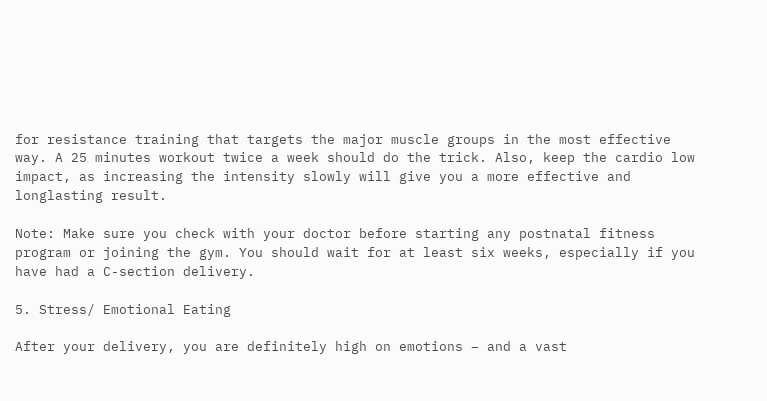for resistance training that targets the major muscle groups in the most effective way. A 25 minutes workout twice a week should do the trick. Also, keep the cardio low impact, as increasing the intensity slowly will give you a more effective and longlasting result.

Note: Make sure you check with your doctor before starting any postnatal fitness program or joining the gym. You should wait for at least six weeks, especially if you have had a C-section delivery.

5. Stress/ Emotional Eating

After your delivery, you are definitely high on emotions – and a vast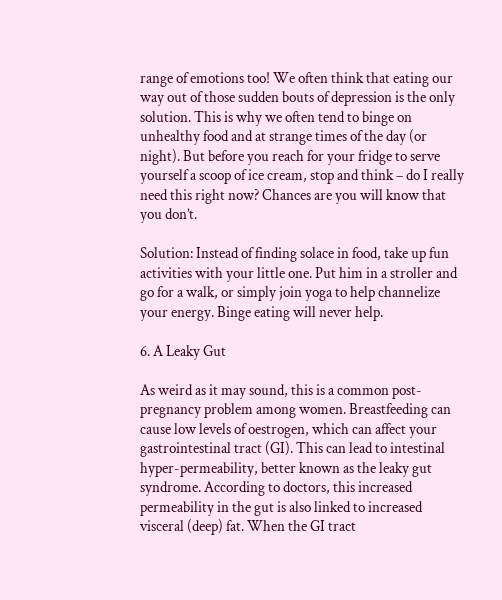range of emotions too! We often think that eating our way out of those sudden bouts of depression is the only solution. This is why we often tend to binge on unhealthy food and at strange times of the day (or night). But before you reach for your fridge to serve yourself a scoop of ice cream, stop and think – do I really need this right now? Chances are you will know that you don’t.

Solution: Instead of finding solace in food, take up fun activities with your little one. Put him in a stroller and go for a walk, or simply join yoga to help channelize your energy. Binge eating will never help.

6. A Leaky Gut

As weird as it may sound, this is a common post-pregnancy problem among women. Breastfeeding can cause low levels of oestrogen, which can affect your gastrointestinal tract (GI). This can lead to intestinal hyper-permeability, better known as the leaky gut syndrome. According to doctors, this increased permeability in the gut is also linked to increased visceral (deep) fat. When the GI tract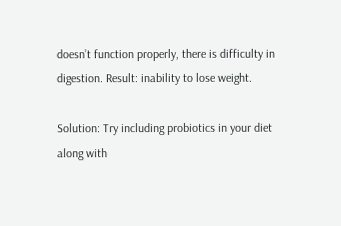doesn’t function properly, there is difficulty in digestion. Result: inability to lose weight.

Solution: Try including probiotics in your diet along with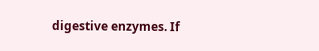digestive enzymes. If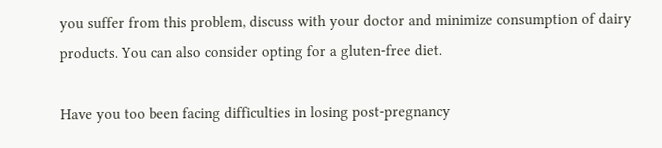you suffer from this problem, discuss with your doctor and minimize consumption of dairy products. You can also consider opting for a gluten-free diet.

Have you too been facing difficulties in losing post-pregnancy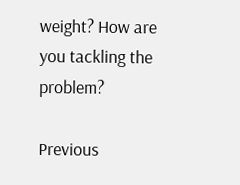weight? How are you tackling the problem?

Previous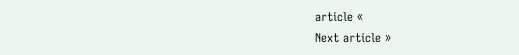article «
Next article »